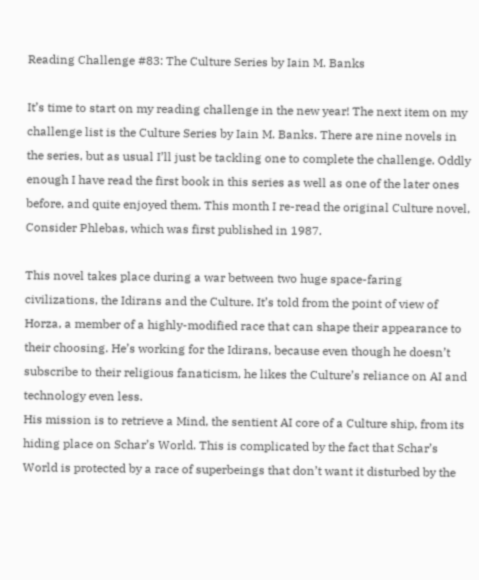Reading Challenge #83: The Culture Series by Iain M. Banks

It’s time to start on my reading challenge in the new year! The next item on my challenge list is the Culture Series by Iain M. Banks. There are nine novels in the series, but as usual I’ll just be tackling one to complete the challenge. Oddly enough I have read the first book in this series as well as one of the later ones before, and quite enjoyed them. This month I re-read the original Culture novel, Consider Phlebas, which was first published in 1987.

This novel takes place during a war between two huge space-faring civilizations, the Idirans and the Culture. It’s told from the point of view of Horza, a member of a highly-modified race that can shape their appearance to their choosing. He’s working for the Idirans, because even though he doesn’t subscribe to their religious fanaticism, he likes the Culture’s reliance on AI and technology even less.
His mission is to retrieve a Mind, the sentient AI core of a Culture ship, from its hiding place on Schar’s World. This is complicated by the fact that Schar’s World is protected by a race of superbeings that don’t want it disturbed by the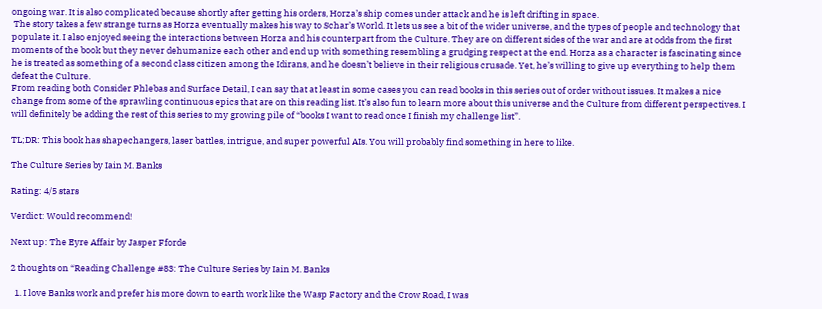ongoing war. It is also complicated because shortly after getting his orders, Horza’s ship comes under attack and he is left drifting in space.
 The story takes a few strange turns as Horza eventually makes his way to Schar’s World. It lets us see a bit of the wider universe, and the types of people and technology that populate it. I also enjoyed seeing the interactions between Horza and his counterpart from the Culture. They are on different sides of the war and are at odds from the first moments of the book but they never dehumanize each other and end up with something resembling a grudging respect at the end. Horza as a character is fascinating since he is treated as something of a second class citizen among the Idirans, and he doesn’t believe in their religious crusade. Yet, he’s willing to give up everything to help them defeat the Culture.
From reading both Consider Phlebas and Surface Detail, I can say that at least in some cases you can read books in this series out of order without issues. It makes a nice change from some of the sprawling continuous epics that are on this reading list. It’s also fun to learn more about this universe and the Culture from different perspectives. I will definitely be adding the rest of this series to my growing pile of “books I want to read once I finish my challenge list”.

TL;DR: This book has shapechangers, laser battles, intrigue, and super powerful AIs. You will probably find something in here to like.

The Culture Series by Iain M. Banks

Rating: 4/5 stars

Verdict: Would recommend!

Next up: The Eyre Affair by Jasper Fforde

2 thoughts on “Reading Challenge #83: The Culture Series by Iain M. Banks

  1. I love Banks work and prefer his more down to earth work like the Wasp Factory and the Crow Road, I was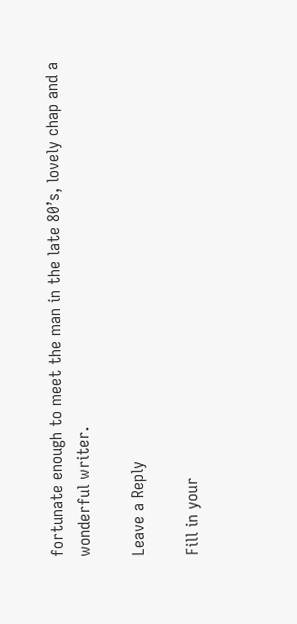fortunate enough to meet the man in the late 80’s, lovely chap and a wonderful writer.

Leave a Reply

Fill in your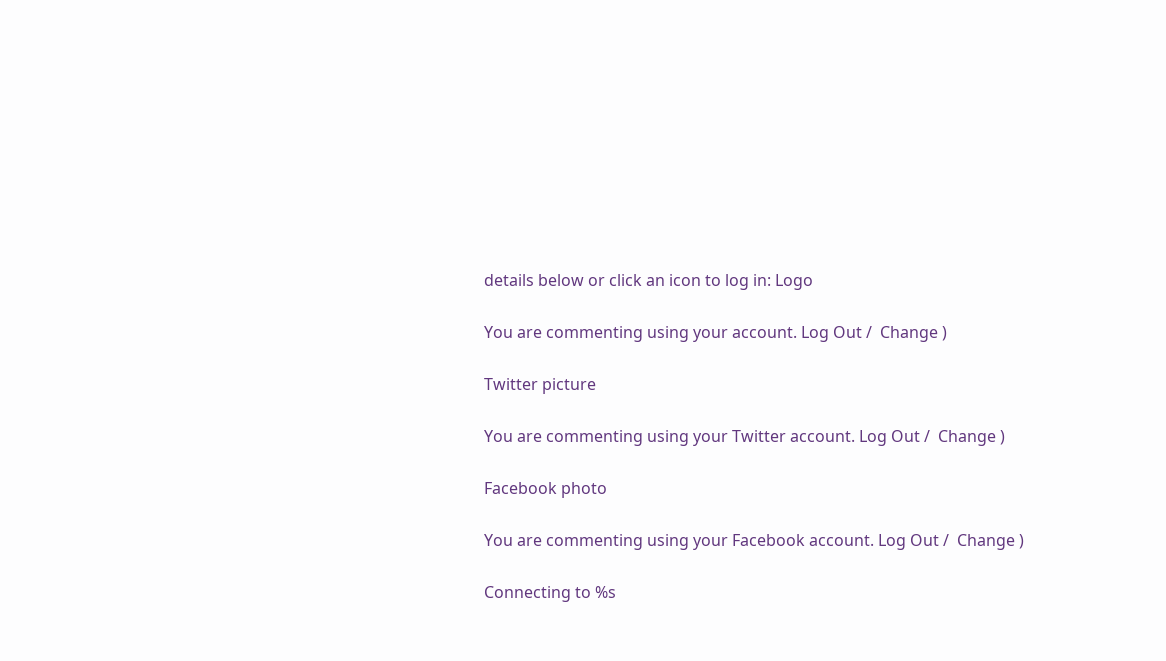details below or click an icon to log in: Logo

You are commenting using your account. Log Out /  Change )

Twitter picture

You are commenting using your Twitter account. Log Out /  Change )

Facebook photo

You are commenting using your Facebook account. Log Out /  Change )

Connecting to %s